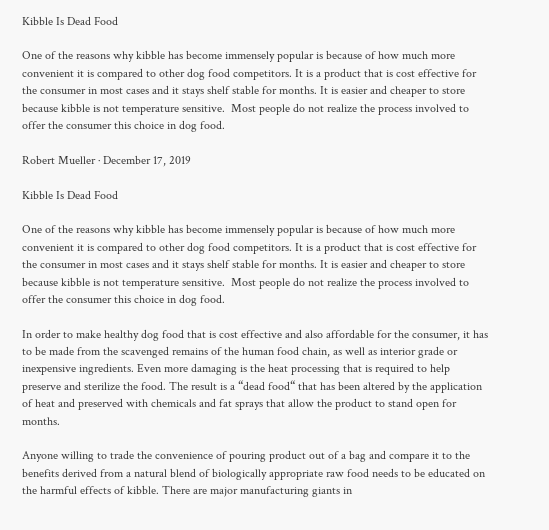Kibble Is Dead Food

One of the reasons why kibble has become immensely popular is because of how much more convenient it is compared to other dog food competitors. It is a product that is cost effective for the consumer in most cases and it stays shelf stable for months. It is easier and cheaper to store because kibble is not temperature sensitive.  Most people do not realize the process involved to offer the consumer this choice in dog food.

Robert Mueller · December 17, 2019

Kibble Is Dead Food

One of the reasons why kibble has become immensely popular is because of how much more convenient it is compared to other dog food competitors. It is a product that is cost effective for the consumer in most cases and it stays shelf stable for months. It is easier and cheaper to store because kibble is not temperature sensitive.  Most people do not realize the process involved to offer the consumer this choice in dog food.

In order to make healthy dog food that is cost effective and also affordable for the consumer, it has to be made from the scavenged remains of the human food chain, as well as interior grade or inexpensive ingredients. Even more damaging is the heat processing that is required to help preserve and sterilize the food. The result is a “dead food“ that has been altered by the application of heat and preserved with chemicals and fat sprays that allow the product to stand open for months.

Anyone willing to trade the convenience of pouring product out of a bag and compare it to the benefits derived from a natural blend of biologically appropriate raw food needs to be educated on the harmful effects of kibble. There are major manufacturing giants in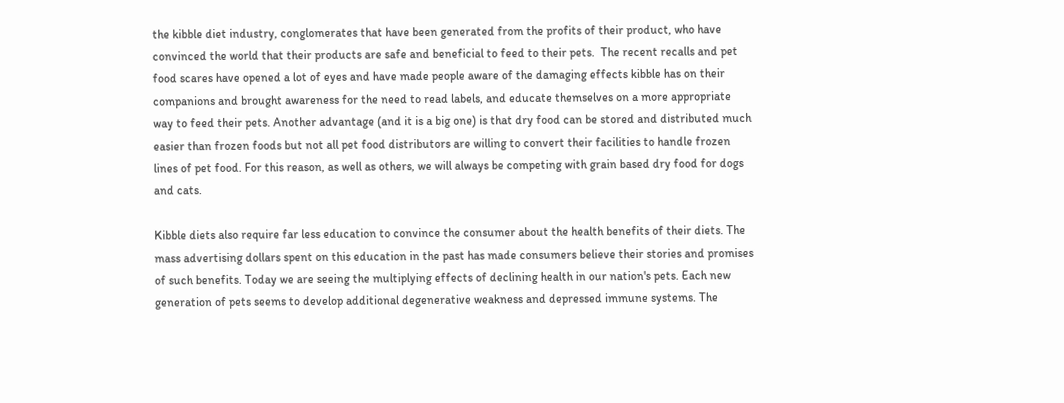the kibble diet industry, conglomerates that have been generated from the profits of their product, who have convinced the world that their products are safe and beneficial to feed to their pets.  The recent recalls and pet food scares have opened a lot of eyes and have made people aware of the damaging effects kibble has on their companions and brought awareness for the need to read labels, and educate themselves on a more appropriate way to feed their pets. Another advantage (and it is a big one) is that dry food can be stored and distributed much easier than frozen foods but not all pet food distributors are willing to convert their facilities to handle frozen lines of pet food. For this reason, as well as others, we will always be competing with grain based dry food for dogs and cats.

Kibble diets also require far less education to convince the consumer about the health benefits of their diets. The mass advertising dollars spent on this education in the past has made consumers believe their stories and promises of such benefits. Today we are seeing the multiplying effects of declining health in our nation's pets. Each new generation of pets seems to develop additional degenerative weakness and depressed immune systems. The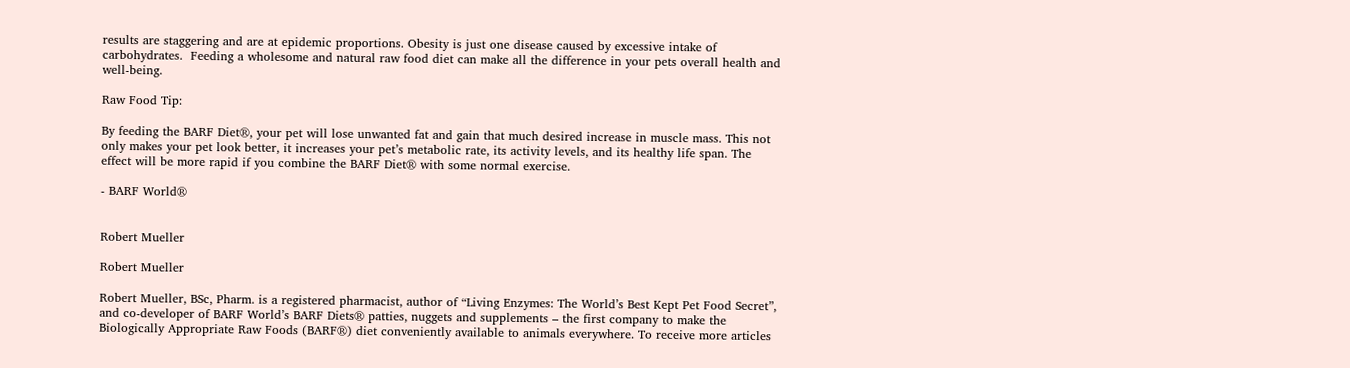results are staggering and are at epidemic proportions. Obesity is just one disease caused by excessive intake of carbohydrates.  Feeding a wholesome and natural raw food diet can make all the difference in your pets overall health and well-being.

Raw Food Tip:

By feeding the BARF Diet®, your pet will lose unwanted fat and gain that much desired increase in muscle mass. This not only makes your pet look better, it increases your pet’s metabolic rate, its activity levels, and its healthy life span. The effect will be more rapid if you combine the BARF Diet® with some normal exercise.

- BARF World®


Robert Mueller

Robert Mueller

Robert Mueller, BSc, Pharm. is a registered pharmacist, author of “Living Enzymes: The World’s Best Kept Pet Food Secret”, and co-developer of BARF World’s BARF Diets® patties, nuggets and supplements – the first company to make the Biologically Appropriate Raw Foods (BARF®) diet conveniently available to animals everywhere. To receive more articles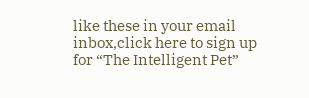like these in your email inbox,click here to sign up for “The Intelligent Pet”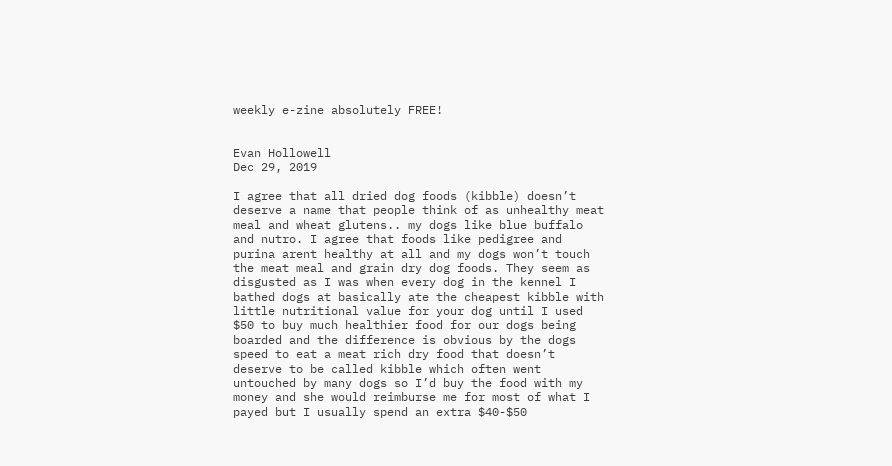weekly e-zine absolutely FREE!


Evan Hollowell
Dec 29, 2019

I agree that all dried dog foods (kibble) doesn’t deserve a name that people think of as unhealthy meat meal and wheat glutens.. my dogs like blue buffalo and nutro. I agree that foods like pedigree and purina arent healthy at all and my dogs won’t touch the meat meal and grain dry dog foods. They seem as disgusted as I was when every dog in the kennel I bathed dogs at basically ate the cheapest kibble with little nutritional value for your dog until I used $50 to buy much healthier food for our dogs being boarded and the difference is obvious by the dogs speed to eat a meat rich dry food that doesn’t deserve to be called kibble which often went untouched by many dogs so I’d buy the food with my money and she would reimburse me for most of what I payed but I usually spend an extra $40-$50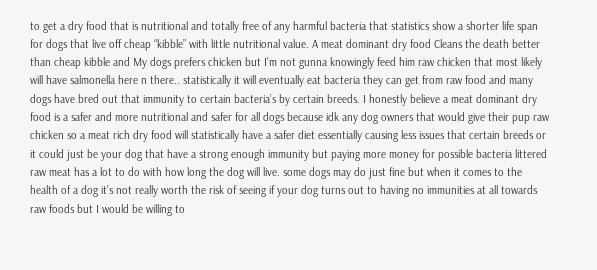to get a dry food that is nutritional and totally free of any harmful bacteria that statistics show a shorter life span for dogs that live off cheap “kibble” with little nutritional value. A meat dominant dry food Cleans the death better than cheap kibble and My dogs prefers chicken but I’m not gunna knowingly feed him raw chicken that most likely will have salmonella here n there.. statistically it will eventually eat bacteria they can get from raw food and many dogs have bred out that immunity to certain bacteria’s by certain breeds. I honestly believe a meat dominant dry food is a safer and more nutritional and safer for all dogs because idk any dog owners that would give their pup raw chicken so a meat rich dry food will statistically have a safer diet essentially causing less issues that certain breeds or it could just be your dog that have a strong enough immunity but paying more money for possible bacteria littered raw meat has a lot to do with how long the dog will live. some dogs may do just fine but when it comes to the health of a dog it’s not really worth the risk of seeing if your dog turns out to having no immunities at all towards raw foods but I would be willing to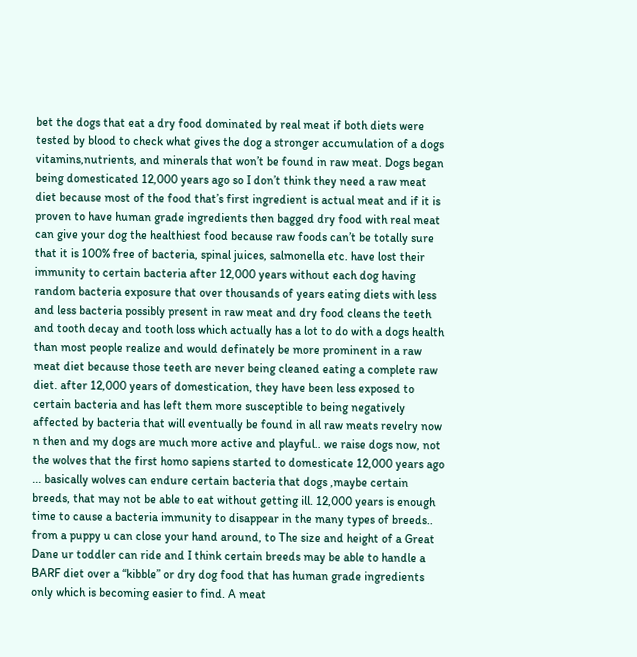bet the dogs that eat a dry food dominated by real meat if both diets were tested by blood to check what gives the dog a stronger accumulation of a dogs vitamins,nutrients, and minerals that won’t be found in raw meat. Dogs began being domesticated 12,000 years ago so I don’t think they need a raw meat diet because most of the food that’s first ingredient is actual meat and if it is proven to have human grade ingredients then bagged dry food with real meat can give your dog the healthiest food because raw foods can’t be totally sure that it is 100% free of bacteria, spinal juices, salmonella etc. have lost their immunity to certain bacteria after 12,000 years without each dog having random bacteria exposure that over thousands of years eating diets with less and less bacteria possibly present in raw meat and dry food cleans the teeth and tooth decay and tooth loss which actually has a lot to do with a dogs health than most people realize and would definately be more prominent in a raw meat diet because those teeth are never being cleaned eating a complete raw diet. after 12,000 years of domestication, they have been less exposed to certain bacteria and has left them more susceptible to being negatively affected by bacteria that will eventually be found in all raw meats revelry now n then and my dogs are much more active and playful.. we raise dogs now, not the wolves that the first homo sapiens started to domesticate 12,000 years ago ... basically wolves can endure certain bacteria that dogs ,maybe certain breeds, that may not be able to eat without getting ill. 12,000 years is enough time to cause a bacteria immunity to disappear in the many types of breeds.. from a puppy u can close your hand around, to The size and height of a Great Dane ur toddler can ride and I think certain breeds may be able to handle a BARF diet over a “kibble” or dry dog food that has human grade ingredients only which is becoming easier to find. A meat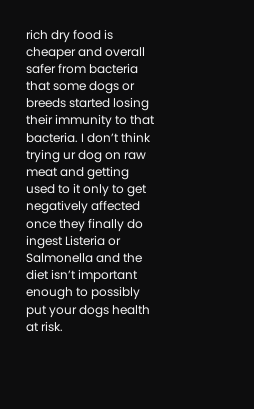rich dry food is cheaper and overall safer from bacteria that some dogs or breeds started losing their immunity to that bacteria. I don’t think trying ur dog on raw meat and getting used to it only to get negatively affected once they finally do ingest Listeria or Salmonella and the diet isn’t important enough to possibly put your dogs health at risk.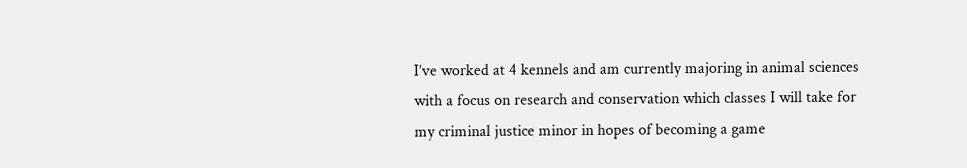I’ve worked at 4 kennels and am currently majoring in animal sciences with a focus on research and conservation which classes I will take for my criminal justice minor in hopes of becoming a game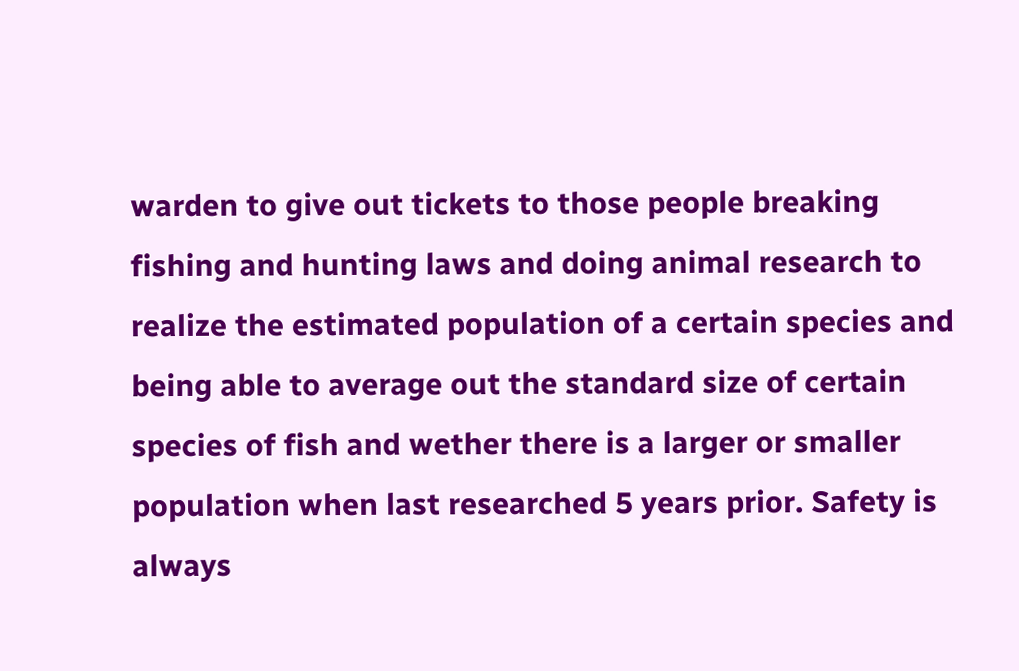warden to give out tickets to those people breaking fishing and hunting laws and doing animal research to realize the estimated population of a certain species and being able to average out the standard size of certain species of fish and wether there is a larger or smaller population when last researched 5 years prior. Safety is always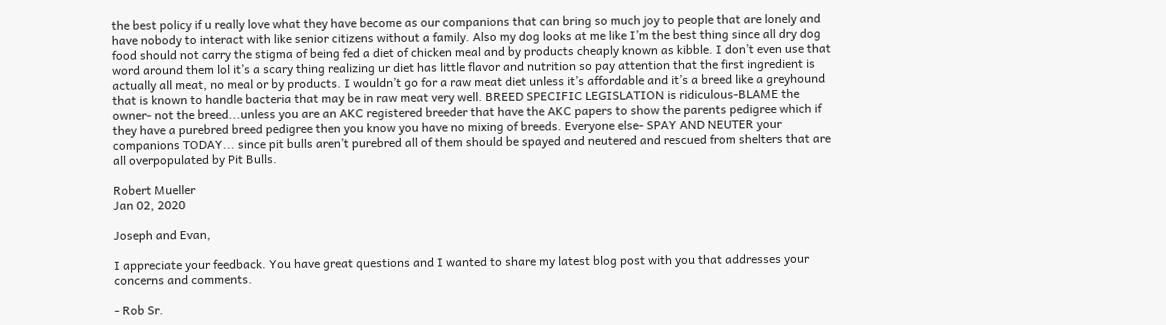the best policy if u really love what they have become as our companions that can bring so much joy to people that are lonely and have nobody to interact with like senior citizens without a family. Also my dog looks at me like I’m the best thing since all dry dog food should not carry the stigma of being fed a diet of chicken meal and by products cheaply known as kibble. I don’t even use that word around them lol it’s a scary thing realizing ur diet has little flavor and nutrition so pay attention that the first ingredient is actually all meat, no meal or by products. I wouldn’t go for a raw meat diet unless it’s affordable and it’s a breed like a greyhound that is known to handle bacteria that may be in raw meat very well. BREED SPECIFIC LEGISLATION is ridiculous-BLAME the owner- not the breed...unless you are an AKC registered breeder that have the AKC papers to show the parents pedigree which if they have a purebred breed pedigree then you know you have no mixing of breeds. Everyone else- SPAY AND NEUTER your companions TODAY... since pit bulls aren’t purebred all of them should be spayed and neutered and rescued from shelters that are all overpopulated by Pit Bulls.

Robert Mueller
Jan 02, 2020

Joseph and Evan,

I appreciate your feedback. You have great questions and I wanted to share my latest blog post with you that addresses your concerns and comments.

- Rob Sr.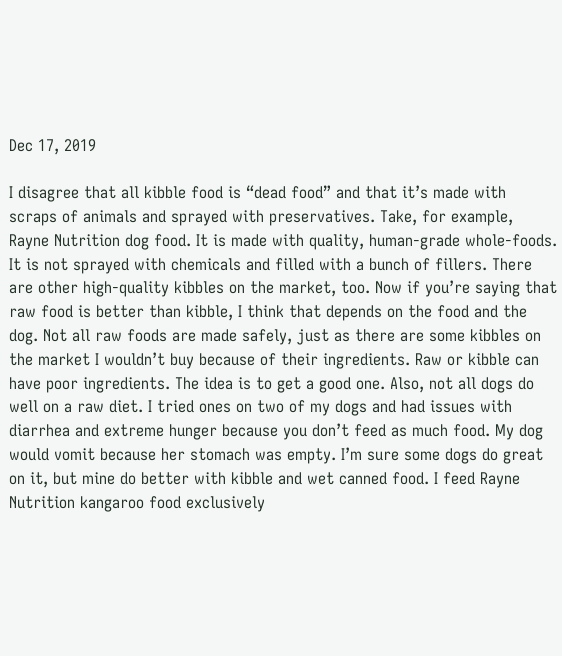Dec 17, 2019

I disagree that all kibble food is “dead food” and that it’s made with scraps of animals and sprayed with preservatives. Take, for example, Rayne Nutrition dog food. It is made with quality, human-grade whole-foods. It is not sprayed with chemicals and filled with a bunch of fillers. There are other high-quality kibbles on the market, too. Now if you’re saying that raw food is better than kibble, I think that depends on the food and the dog. Not all raw foods are made safely, just as there are some kibbles on the market I wouldn’t buy because of their ingredients. Raw or kibble can have poor ingredients. The idea is to get a good one. Also, not all dogs do well on a raw diet. I tried ones on two of my dogs and had issues with diarrhea and extreme hunger because you don’t feed as much food. My dog would vomit because her stomach was empty. I’m sure some dogs do great on it, but mine do better with kibble and wet canned food. I feed Rayne Nutrition kangaroo food exclusively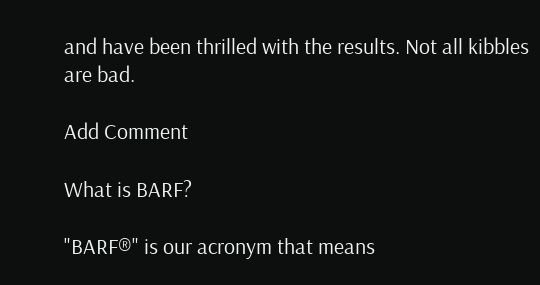and have been thrilled with the results. Not all kibbles are bad.

Add Comment

What is BARF?

"BARF®" is our acronym that means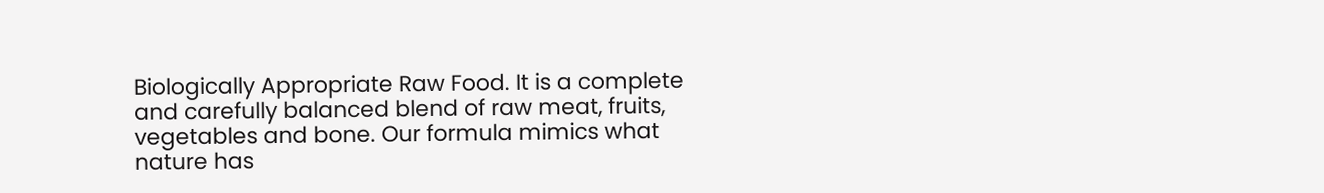Biologically Appropriate Raw Food. It is a complete and carefully balanced blend of raw meat, fruits, vegetables and bone. Our formula mimics what nature has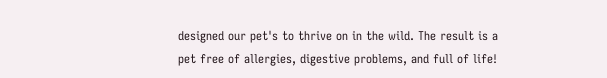designed our pet's to thrive on in the wild. The result is a pet free of allergies, digestive problems, and full of life!